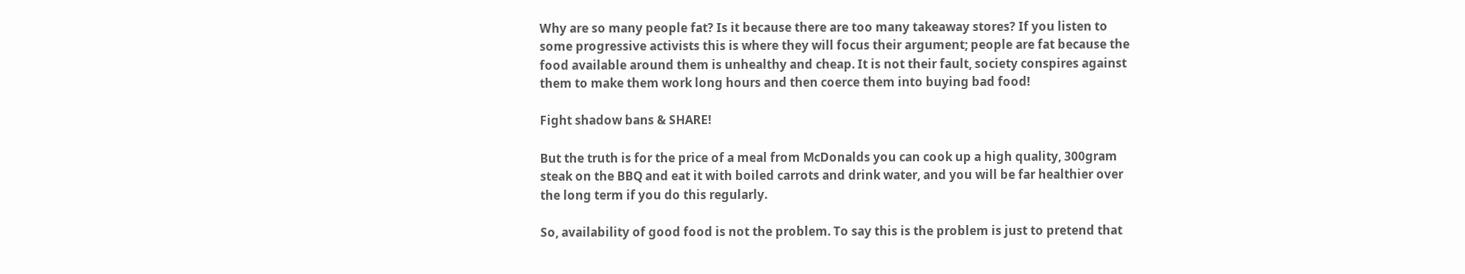Why are so many people fat? Is it because there are too many takeaway stores? If you listen to some progressive activists this is where they will focus their argument; people are fat because the food available around them is unhealthy and cheap. It is not their fault, society conspires against them to make them work long hours and then coerce them into buying bad food!

Fight shadow bans & SHARE!

But the truth is for the price of a meal from McDonalds you can cook up a high quality, 300gram steak on the BBQ and eat it with boiled carrots and drink water, and you will be far healthier over the long term if you do this regularly.

So, availability of good food is not the problem. To say this is the problem is just to pretend that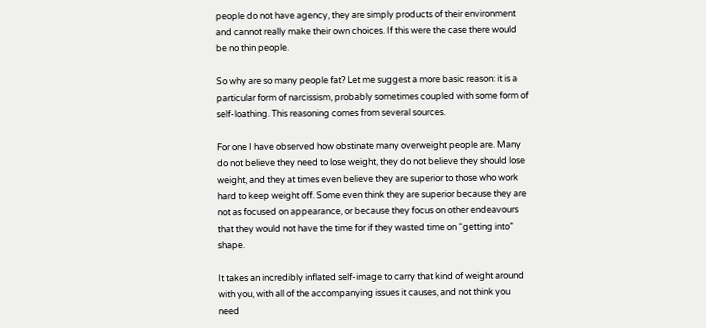people do not have agency, they are simply products of their environment and cannot really make their own choices. If this were the case there would be no thin people.

So why are so many people fat? Let me suggest a more basic reason: it is a particular form of narcissism, probably sometimes coupled with some form of self-loathing. This reasoning comes from several sources.

For one I have observed how obstinate many overweight people are. Many do not believe they need to lose weight, they do not believe they should lose weight, and they at times even believe they are superior to those who work hard to keep weight off. Some even think they are superior because they are not as focused on appearance, or because they focus on other endeavours that they would not have the time for if they wasted time on “getting into” shape.

It takes an incredibly inflated self-image to carry that kind of weight around with you, with all of the accompanying issues it causes, and not think you need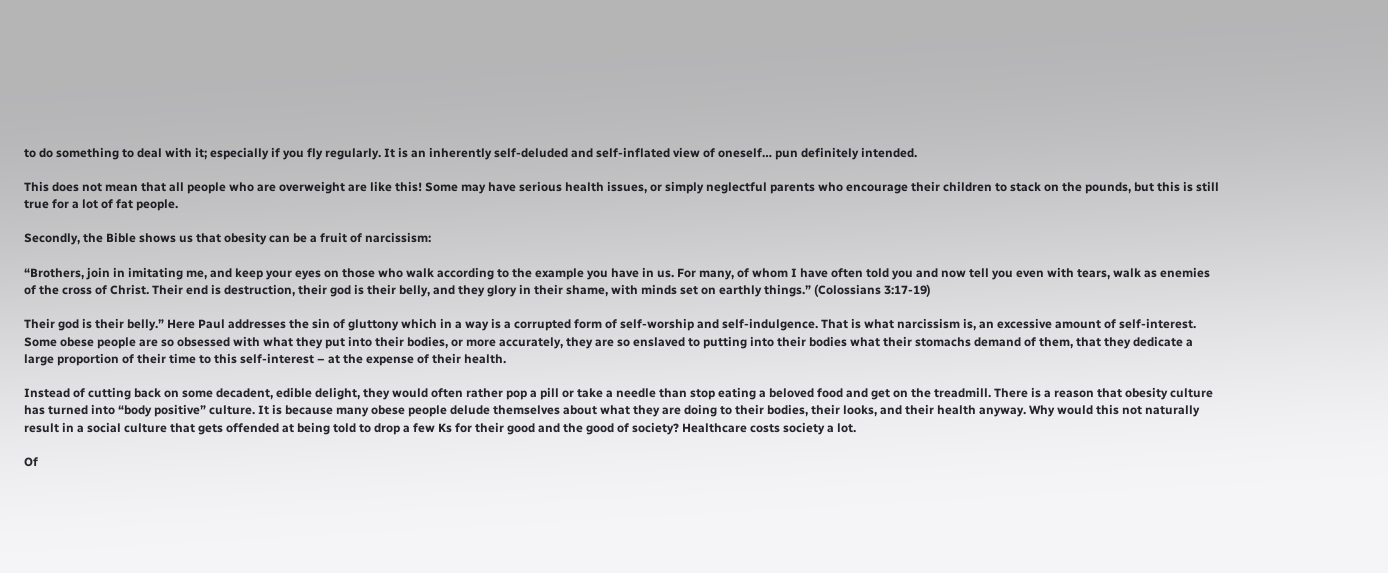to do something to deal with it; especially if you fly regularly. It is an inherently self-deluded and self-inflated view of oneself… pun definitely intended.

This does not mean that all people who are overweight are like this! Some may have serious health issues, or simply neglectful parents who encourage their children to stack on the pounds, but this is still true for a lot of fat people.

Secondly, the Bible shows us that obesity can be a fruit of narcissism:

“Brothers, join in imitating me, and keep your eyes on those who walk according to the example you have in us. For many, of whom I have often told you and now tell you even with tears, walk as enemies of the cross of Christ. Their end is destruction, their god is their belly, and they glory in their shame, with minds set on earthly things.” (Colossians 3:17-19)

Their god is their belly.” Here Paul addresses the sin of gluttony which in a way is a corrupted form of self-worship and self-indulgence. That is what narcissism is, an excessive amount of self-interest. Some obese people are so obsessed with what they put into their bodies, or more accurately, they are so enslaved to putting into their bodies what their stomachs demand of them, that they dedicate a large proportion of their time to this self-interest – at the expense of their health.

Instead of cutting back on some decadent, edible delight, they would often rather pop a pill or take a needle than stop eating a beloved food and get on the treadmill. There is a reason that obesity culture has turned into “body positive” culture. It is because many obese people delude themselves about what they are doing to their bodies, their looks, and their health anyway. Why would this not naturally result in a social culture that gets offended at being told to drop a few Ks for their good and the good of society? Healthcare costs society a lot.

Of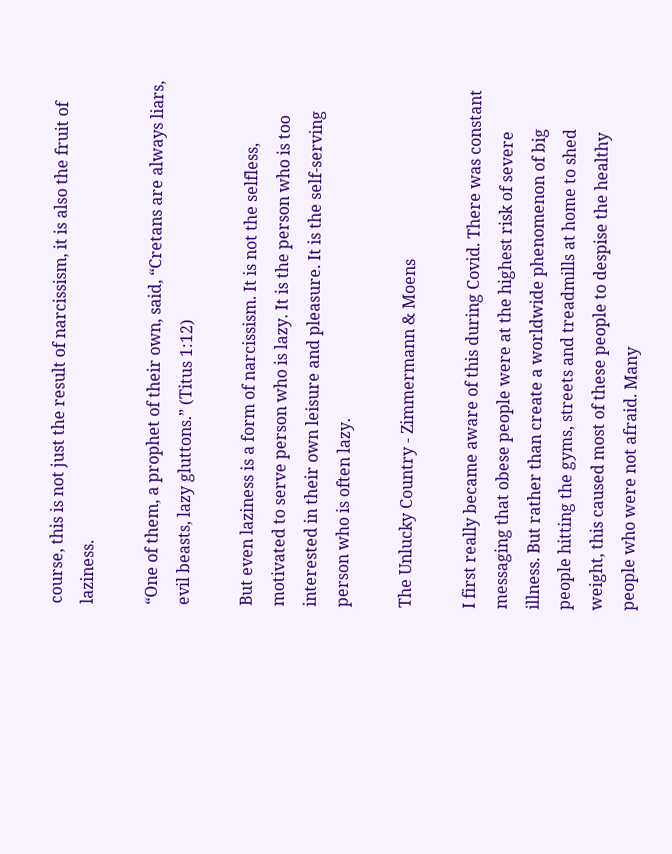course, this is not just the result of narcissism, it is also the fruit of laziness.

“One of them, a prophet of their own, said, “Cretans are always liars, evil beasts, lazy gluttons.” (Titus 1:12)

But even laziness is a form of narcissism. It is not the selfless, motivated to serve person who is lazy. It is the person who is too interested in their own leisure and pleasure. It is the self-serving person who is often lazy.

The Unlucky Country - Zimmermann & Moens

I first really became aware of this during Covid. There was constant messaging that obese people were at the highest risk of severe illness. But rather than create a worldwide phenomenon of big people hitting the gyms, streets and treadmills at home to shed weight, this caused most of these people to despise the healthy people who were not afraid. Many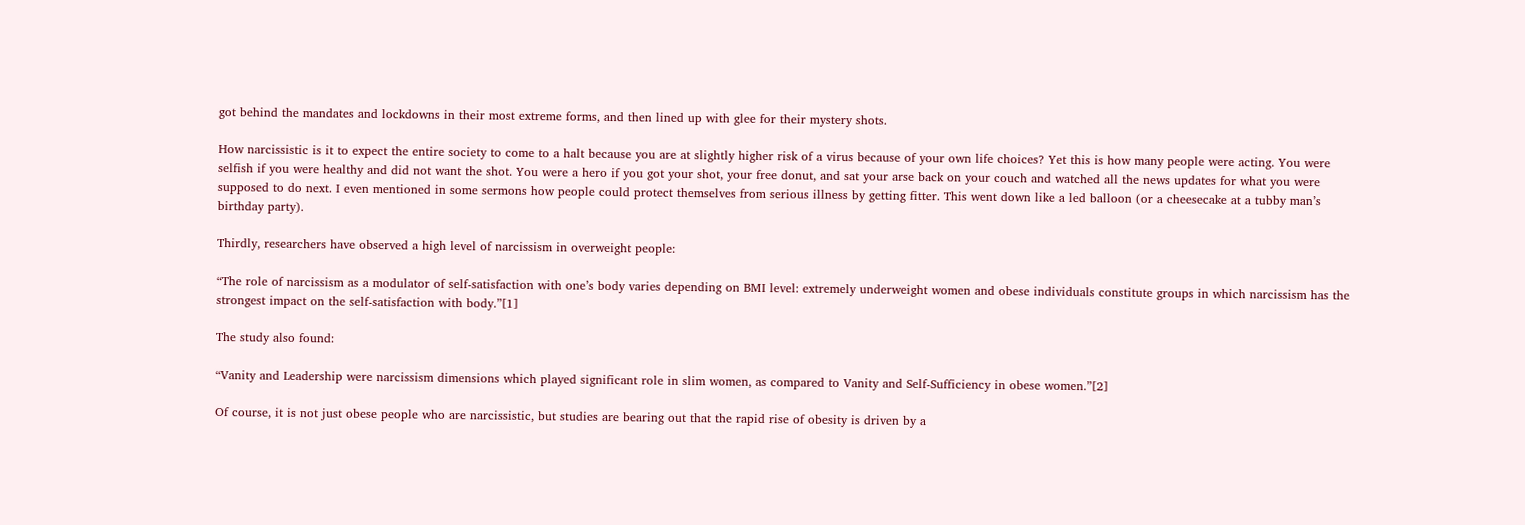got behind the mandates and lockdowns in their most extreme forms, and then lined up with glee for their mystery shots.

How narcissistic is it to expect the entire society to come to a halt because you are at slightly higher risk of a virus because of your own life choices? Yet this is how many people were acting. You were selfish if you were healthy and did not want the shot. You were a hero if you got your shot, your free donut, and sat your arse back on your couch and watched all the news updates for what you were supposed to do next. I even mentioned in some sermons how people could protect themselves from serious illness by getting fitter. This went down like a led balloon (or a cheesecake at a tubby man’s birthday party).

Thirdly, researchers have observed a high level of narcissism in overweight people:

“The role of narcissism as a modulator of self-satisfaction with one’s body varies depending on BMI level: extremely underweight women and obese individuals constitute groups in which narcissism has the strongest impact on the self-satisfaction with body.”[1]

The study also found:

“Vanity and Leadership were narcissism dimensions which played significant role in slim women, as compared to Vanity and Self-Sufficiency in obese women.”[2]

Of course, it is not just obese people who are narcissistic, but studies are bearing out that the rapid rise of obesity is driven by a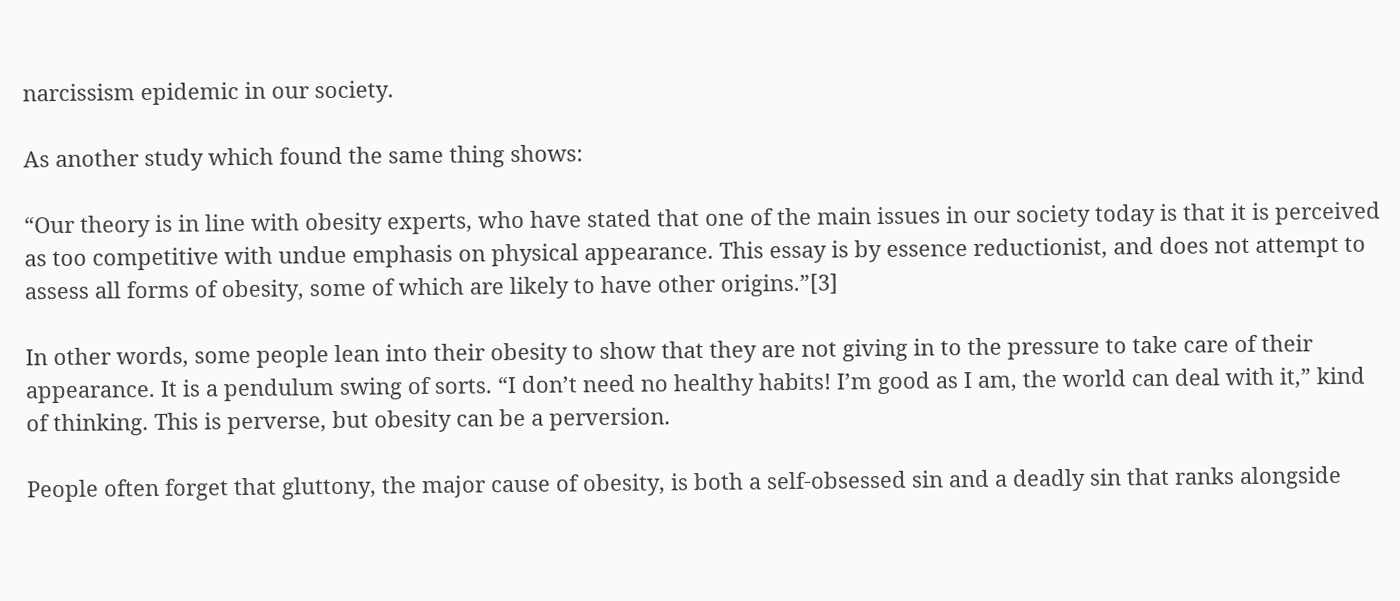narcissism epidemic in our society.

As another study which found the same thing shows:

“Our theory is in line with obesity experts, who have stated that one of the main issues in our society today is that it is perceived as too competitive with undue emphasis on physical appearance. This essay is by essence reductionist, and does not attempt to assess all forms of obesity, some of which are likely to have other origins.”[3]

In other words, some people lean into their obesity to show that they are not giving in to the pressure to take care of their appearance. It is a pendulum swing of sorts. “I don’t need no healthy habits! I’m good as I am, the world can deal with it,” kind of thinking. This is perverse, but obesity can be a perversion.

People often forget that gluttony, the major cause of obesity, is both a self-obsessed sin and a deadly sin that ranks alongside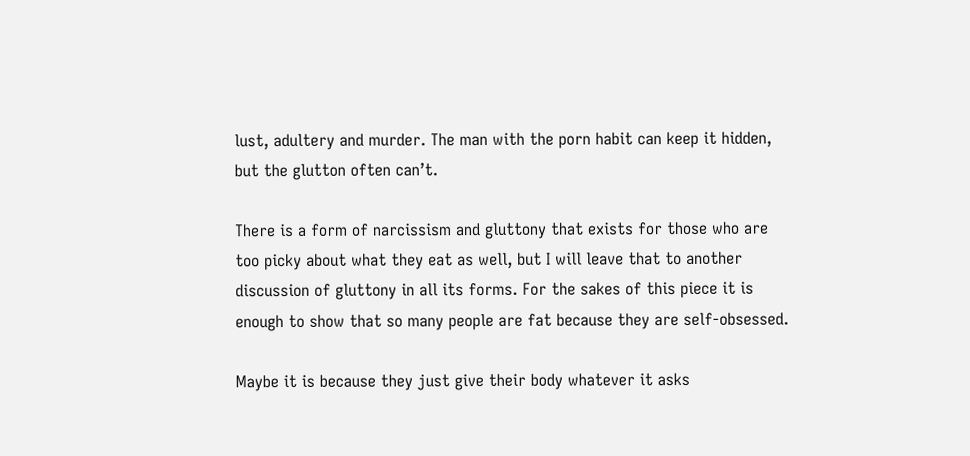lust, adultery and murder. The man with the porn habit can keep it hidden, but the glutton often can’t.

There is a form of narcissism and gluttony that exists for those who are too picky about what they eat as well, but I will leave that to another discussion of gluttony in all its forms. For the sakes of this piece it is enough to show that so many people are fat because they are self-obsessed.

Maybe it is because they just give their body whatever it asks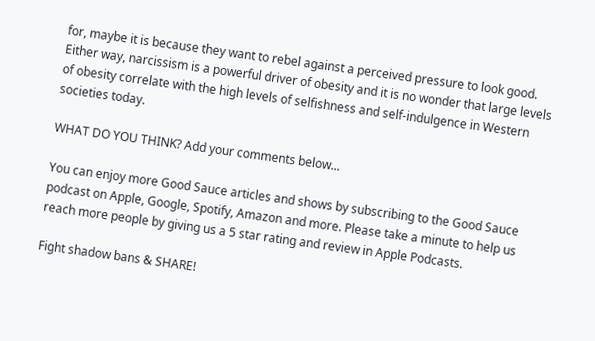for, maybe it is because they want to rebel against a perceived pressure to look good. Either way, narcissism is a powerful driver of obesity and it is no wonder that large levels of obesity correlate with the high levels of selfishness and self-indulgence in Western societies today.

WHAT DO YOU THINK? Add your comments below...

You can enjoy more Good Sauce articles and shows by subscribing to the Good Sauce podcast on Apple, Google, Spotify, Amazon and more. Please take a minute to help us reach more people by giving us a 5 star rating and review in Apple Podcasts.

Fight shadow bans & SHARE!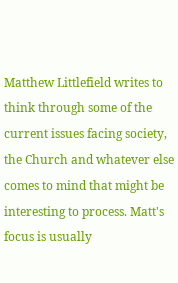Matthew Littlefield writes to think through some of the current issues facing society, the Church and whatever else comes to mind that might be interesting to process. Matt's focus is usually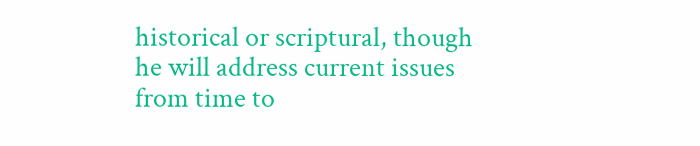historical or scriptural, though he will address current issues from time to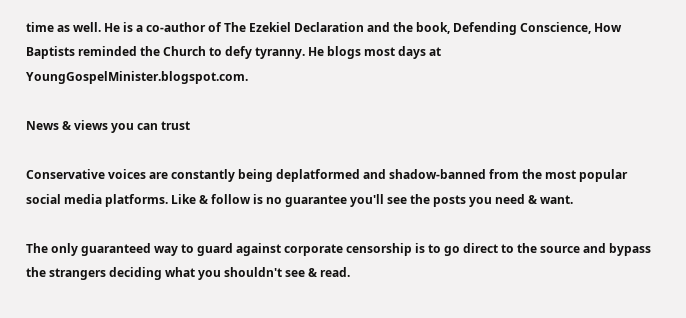time as well. He is a co-author of The Ezekiel Declaration and the book, Defending Conscience, How Baptists reminded the Church to defy tyranny. He blogs most days at YoungGospelMinister.blogspot.com.

News & views you can trust

Conservative voices are constantly being deplatformed and shadow-banned from the most popular social media platforms. Like & follow is no guarantee you'll see the posts you need & want.

The only guaranteed way to guard against corporate censorship is to go direct to the source and bypass the strangers deciding what you shouldn't see & read.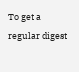To get a regular digest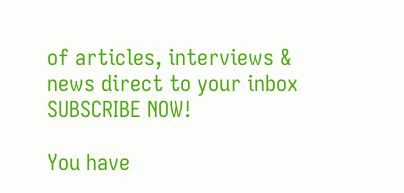of articles, interviews & news direct to your inbox SUBSCRIBE NOW!

You have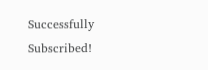Successfully Subscribed!